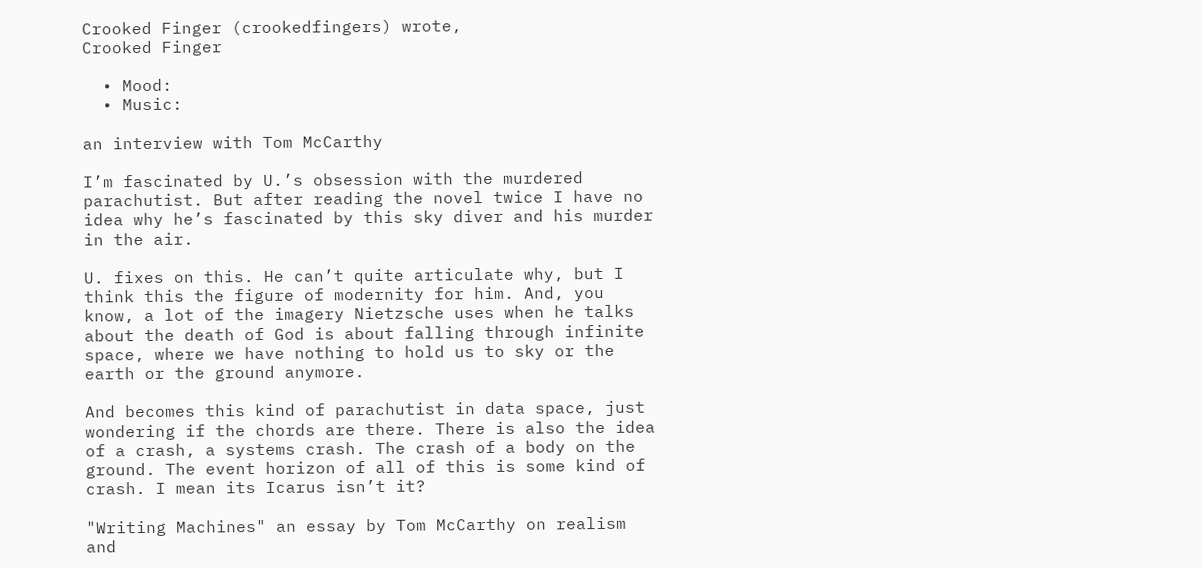Crooked Finger (crookedfingers) wrote,
Crooked Finger

  • Mood:
  • Music:

an interview with Tom McCarthy

I’m fascinated by U.’s obsession with the murdered parachutist. But after reading the novel twice I have no idea why he’s fascinated by this sky diver and his murder in the air.

U. fixes on this. He can’t quite articulate why, but I think this the figure of modernity for him. And, you know, a lot of the imagery Nietzsche uses when he talks about the death of God is about falling through infinite space, where we have nothing to hold us to sky or the earth or the ground anymore.

And becomes this kind of parachutist in data space, just wondering if the chords are there. There is also the idea of a crash, a systems crash. The crash of a body on the ground. The event horizon of all of this is some kind of crash. I mean its Icarus isn’t it?

"Writing Machines" an essay by Tom McCarthy on realism and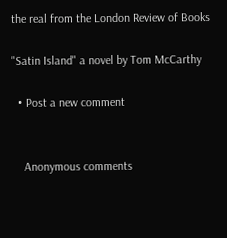the real from the London Review of Books

"Satin Island" a novel by Tom McCarthy

  • Post a new comment


    Anonymous comments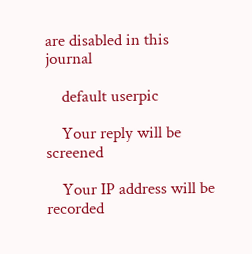are disabled in this journal

    default userpic

    Your reply will be screened

    Your IP address will be recorded